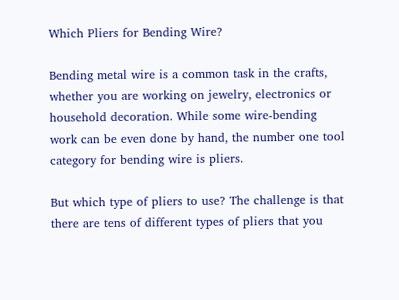Which Pliers for Bending Wire?

Bending metal wire is a common task in the crafts, whether you are working on jewelry, electronics or household decoration. While some wire-bending work can be even done by hand, the number one tool category for bending wire is pliers.

But which type of pliers to use? The challenge is that there are tens of different types of pliers that you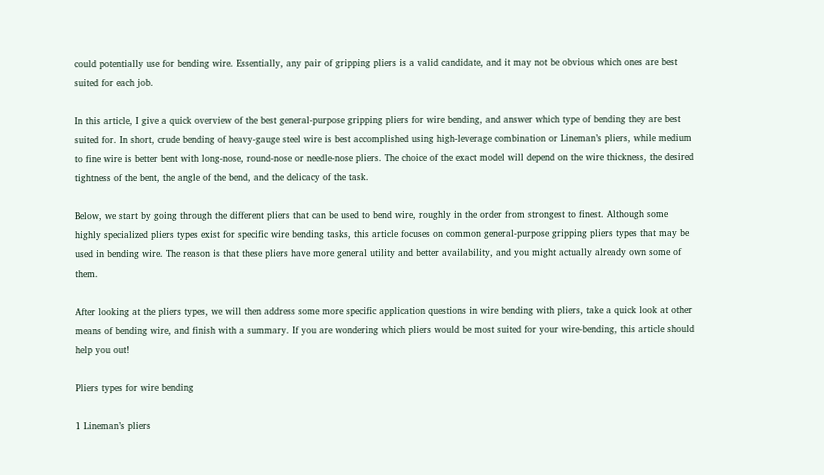could potentially use for bending wire. Essentially, any pair of gripping pliers is a valid candidate, and it may not be obvious which ones are best suited for each job.

In this article, I give a quick overview of the best general-purpose gripping pliers for wire bending, and answer which type of bending they are best suited for. In short, crude bending of heavy-gauge steel wire is best accomplished using high-leverage combination or Lineman’s pliers, while medium to fine wire is better bent with long-nose, round-nose or needle-nose pliers. The choice of the exact model will depend on the wire thickness, the desired tightness of the bent, the angle of the bend, and the delicacy of the task.

Below, we start by going through the different pliers that can be used to bend wire, roughly in the order from strongest to finest. Although some highly specialized pliers types exist for specific wire bending tasks, this article focuses on common general-purpose gripping pliers types that may be used in bending wire. The reason is that these pliers have more general utility and better availability, and you might actually already own some of them.

After looking at the pliers types, we will then address some more specific application questions in wire bending with pliers, take a quick look at other means of bending wire, and finish with a summary. If you are wondering which pliers would be most suited for your wire-bending, this article should help you out!

Pliers types for wire bending

1 Lineman’s pliers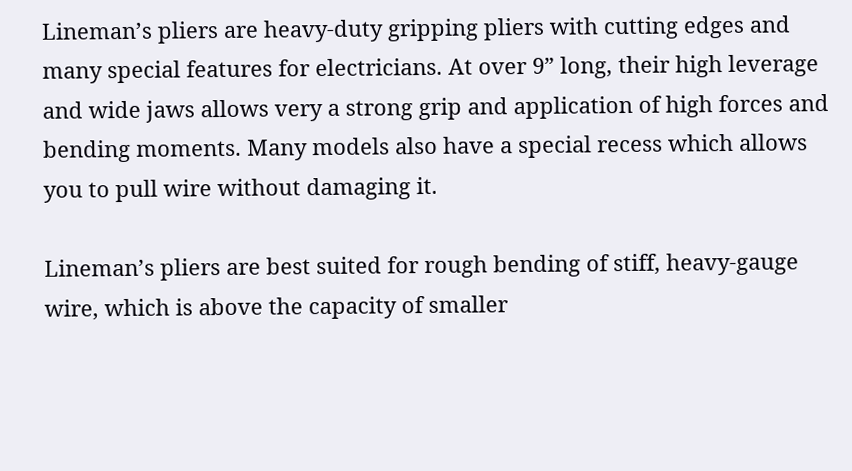Lineman’s pliers are heavy-duty gripping pliers with cutting edges and many special features for electricians. At over 9” long, their high leverage and wide jaws allows very a strong grip and application of high forces and bending moments. Many models also have a special recess which allows you to pull wire without damaging it.

Lineman’s pliers are best suited for rough bending of stiff, heavy-gauge wire, which is above the capacity of smaller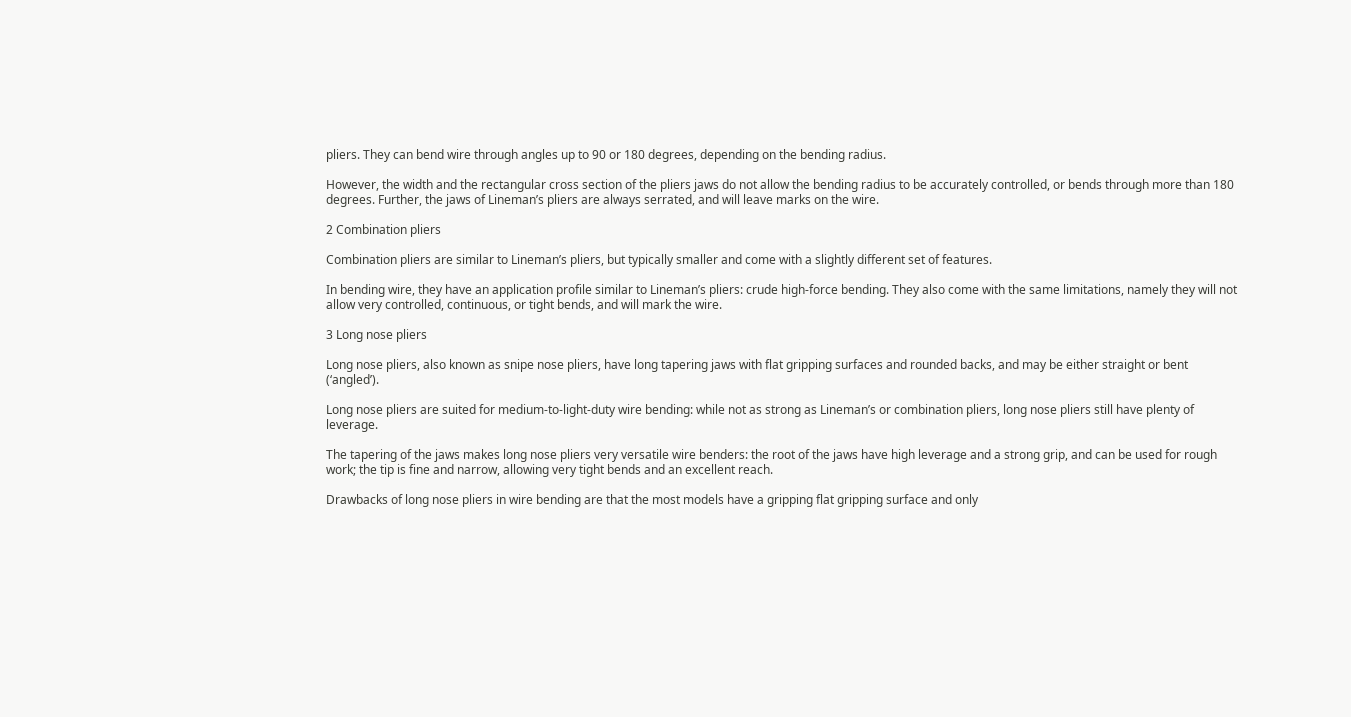pliers. They can bend wire through angles up to 90 or 180 degrees, depending on the bending radius.

However, the width and the rectangular cross section of the pliers jaws do not allow the bending radius to be accurately controlled, or bends through more than 180 degrees. Further, the jaws of Lineman’s pliers are always serrated, and will leave marks on the wire.

2 Combination pliers

Combination pliers are similar to Lineman’s pliers, but typically smaller and come with a slightly different set of features.

In bending wire, they have an application profile similar to Lineman’s pliers: crude high-force bending. They also come with the same limitations, namely they will not allow very controlled, continuous, or tight bends, and will mark the wire.

3 Long nose pliers

Long nose pliers, also known as snipe nose pliers, have long tapering jaws with flat gripping surfaces and rounded backs, and may be either straight or bent (‘angled’).

Long nose pliers are suited for medium-to-light-duty wire bending: while not as strong as Lineman’s or combination pliers, long nose pliers still have plenty of leverage.

The tapering of the jaws makes long nose pliers very versatile wire benders: the root of the jaws have high leverage and a strong grip, and can be used for rough work; the tip is fine and narrow, allowing very tight bends and an excellent reach.

Drawbacks of long nose pliers in wire bending are that the most models have a gripping flat gripping surface and only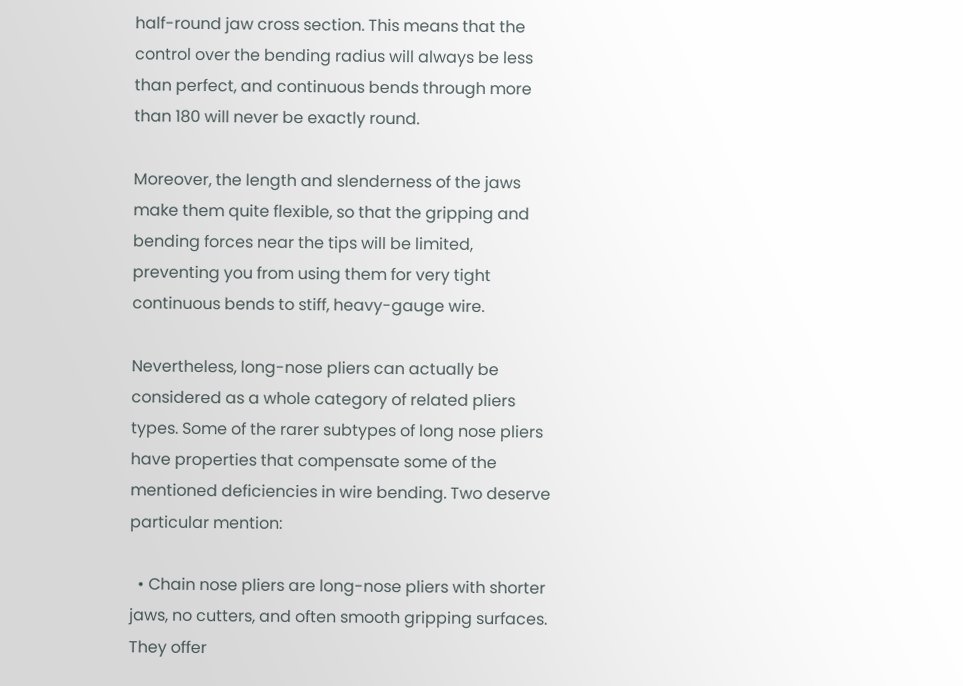half-round jaw cross section. This means that the control over the bending radius will always be less than perfect, and continuous bends through more than 180 will never be exactly round.

Moreover, the length and slenderness of the jaws make them quite flexible, so that the gripping and bending forces near the tips will be limited, preventing you from using them for very tight continuous bends to stiff, heavy-gauge wire.

Nevertheless, long-nose pliers can actually be considered as a whole category of related pliers types. Some of the rarer subtypes of long nose pliers have properties that compensate some of the mentioned deficiencies in wire bending. Two deserve particular mention:

  • Chain nose pliers are long-nose pliers with shorter jaws, no cutters, and often smooth gripping surfaces. They offer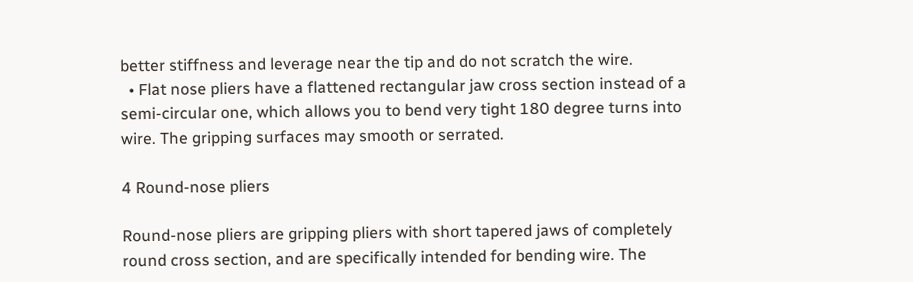better stiffness and leverage near the tip and do not scratch the wire.
  • Flat nose pliers have a flattened rectangular jaw cross section instead of a semi-circular one, which allows you to bend very tight 180 degree turns into wire. The gripping surfaces may smooth or serrated.

4 Round-nose pliers

Round-nose pliers are gripping pliers with short tapered jaws of completely round cross section, and are specifically intended for bending wire. The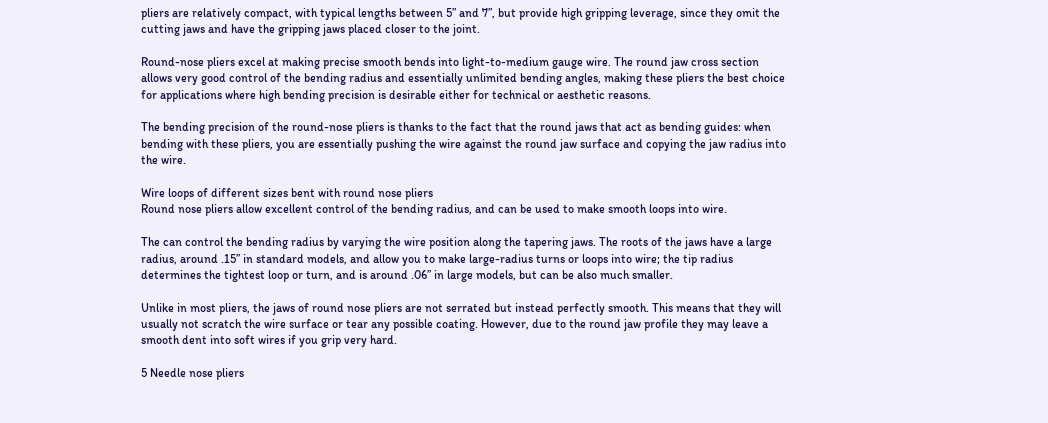pliers are relatively compact, with typical lengths between 5” and 7”, but provide high gripping leverage, since they omit the cutting jaws and have the gripping jaws placed closer to the joint.

Round-nose pliers excel at making precise smooth bends into light-to-medium gauge wire. The round jaw cross section allows very good control of the bending radius and essentially unlimited bending angles, making these pliers the best choice for applications where high bending precision is desirable either for technical or aesthetic reasons.

The bending precision of the round-nose pliers is thanks to the fact that the round jaws that act as bending guides: when bending with these pliers, you are essentially pushing the wire against the round jaw surface and copying the jaw radius into the wire.

Wire loops of different sizes bent with round nose pliers
Round nose pliers allow excellent control of the bending radius, and can be used to make smooth loops into wire.

The can control the bending radius by varying the wire position along the tapering jaws. The roots of the jaws have a large radius, around .15” in standard models, and allow you to make large-radius turns or loops into wire; the tip radius determines the tightest loop or turn, and is around .06” in large models, but can be also much smaller.

Unlike in most pliers, the jaws of round nose pliers are not serrated but instead perfectly smooth. This means that they will usually not scratch the wire surface or tear any possible coating. However, due to the round jaw profile they may leave a smooth dent into soft wires if you grip very hard.

5 Needle nose pliers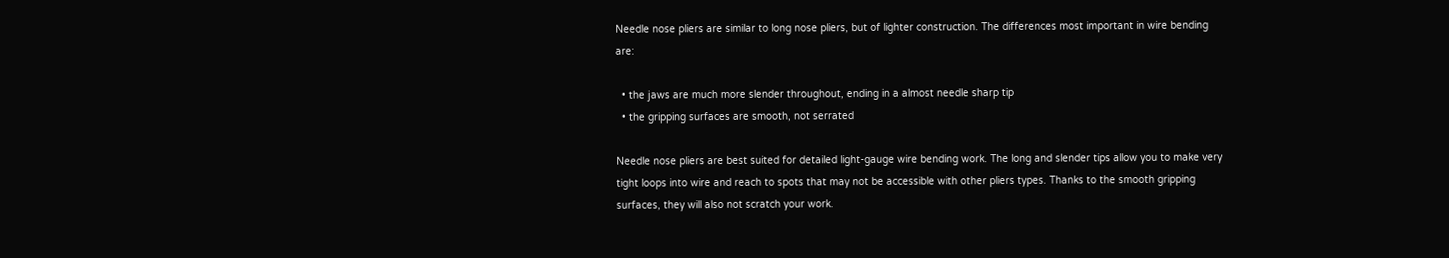Needle nose pliers are similar to long nose pliers, but of lighter construction. The differences most important in wire bending are:

  • the jaws are much more slender throughout, ending in a almost needle sharp tip
  • the gripping surfaces are smooth, not serrated

Needle nose pliers are best suited for detailed light-gauge wire bending work. The long and slender tips allow you to make very tight loops into wire and reach to spots that may not be accessible with other pliers types. Thanks to the smooth gripping surfaces, they will also not scratch your work.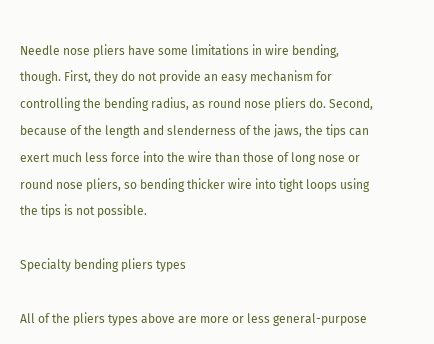Needle nose pliers have some limitations in wire bending, though. First, they do not provide an easy mechanism for controlling the bending radius, as round nose pliers do. Second, because of the length and slenderness of the jaws, the tips can exert much less force into the wire than those of long nose or round nose pliers, so bending thicker wire into tight loops using the tips is not possible.

Specialty bending pliers types

All of the pliers types above are more or less general-purpose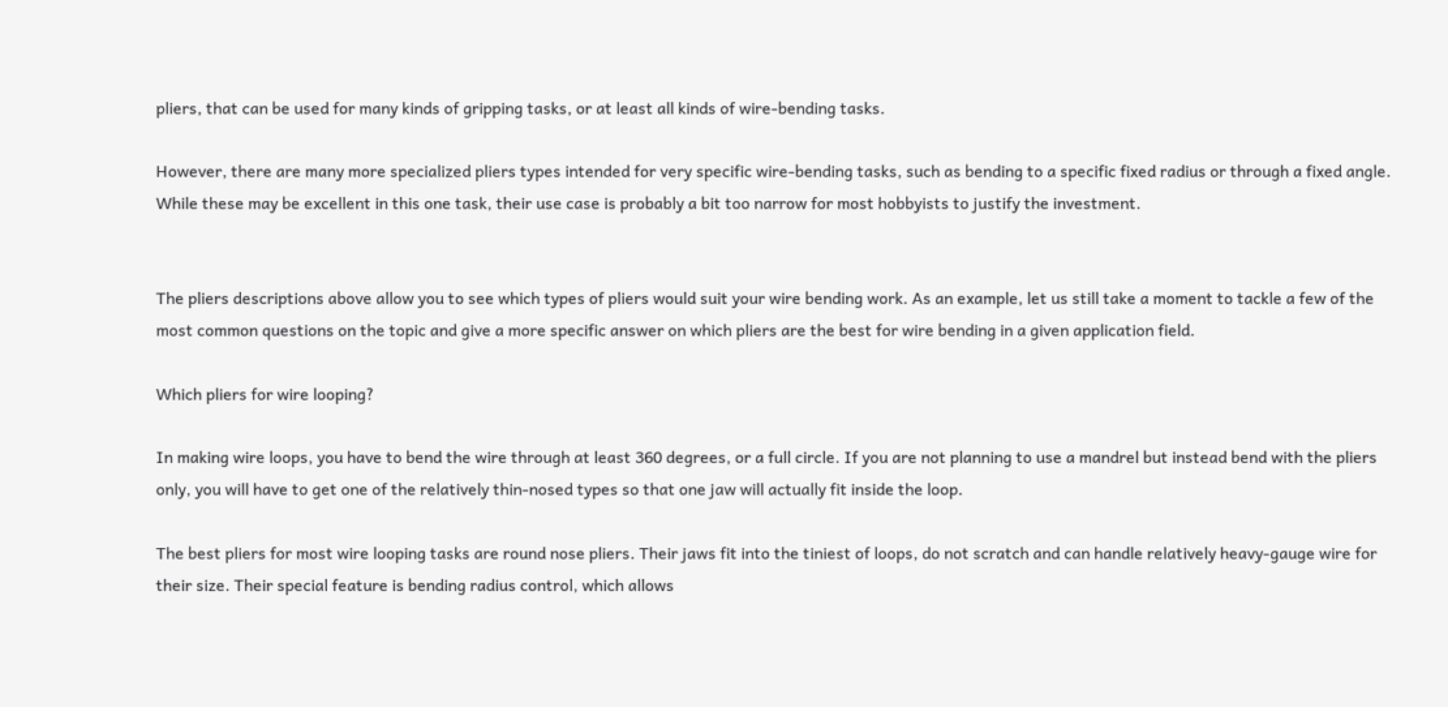pliers, that can be used for many kinds of gripping tasks, or at least all kinds of wire-bending tasks.

However, there are many more specialized pliers types intended for very specific wire-bending tasks, such as bending to a specific fixed radius or through a fixed angle. While these may be excellent in this one task, their use case is probably a bit too narrow for most hobbyists to justify the investment.


The pliers descriptions above allow you to see which types of pliers would suit your wire bending work. As an example, let us still take a moment to tackle a few of the most common questions on the topic and give a more specific answer on which pliers are the best for wire bending in a given application field.

Which pliers for wire looping?

In making wire loops, you have to bend the wire through at least 360 degrees, or a full circle. If you are not planning to use a mandrel but instead bend with the pliers only, you will have to get one of the relatively thin-nosed types so that one jaw will actually fit inside the loop.

The best pliers for most wire looping tasks are round nose pliers. Their jaws fit into the tiniest of loops, do not scratch and can handle relatively heavy-gauge wire for their size. Their special feature is bending radius control, which allows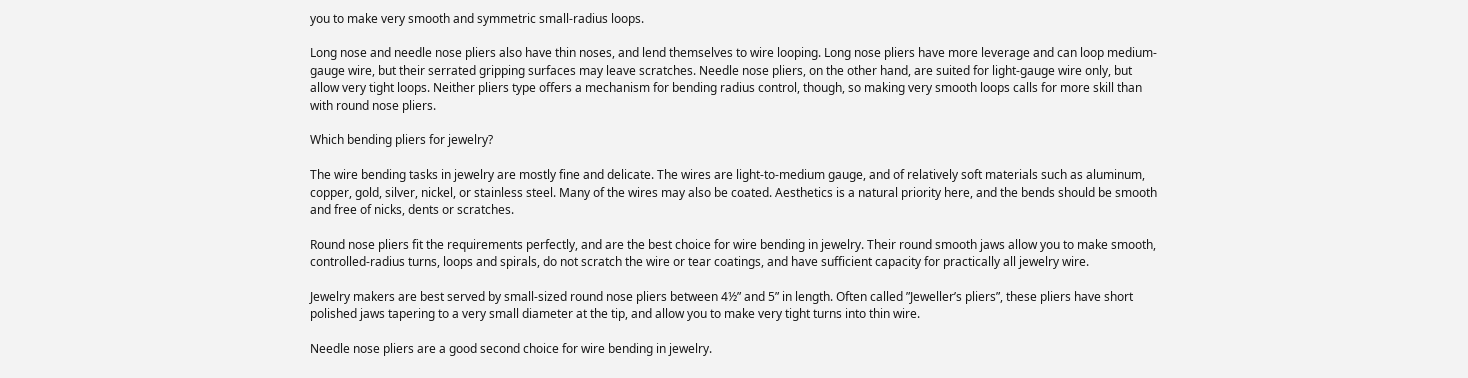you to make very smooth and symmetric small-radius loops.

Long nose and needle nose pliers also have thin noses, and lend themselves to wire looping. Long nose pliers have more leverage and can loop medium-gauge wire, but their serrated gripping surfaces may leave scratches. Needle nose pliers, on the other hand, are suited for light-gauge wire only, but allow very tight loops. Neither pliers type offers a mechanism for bending radius control, though, so making very smooth loops calls for more skill than with round nose pliers.

Which bending pliers for jewelry?

The wire bending tasks in jewelry are mostly fine and delicate. The wires are light-to-medium gauge, and of relatively soft materials such as aluminum, copper, gold, silver, nickel, or stainless steel. Many of the wires may also be coated. Aesthetics is a natural priority here, and the bends should be smooth and free of nicks, dents or scratches.

Round nose pliers fit the requirements perfectly, and are the best choice for wire bending in jewelry. Their round smooth jaws allow you to make smooth, controlled-radius turns, loops and spirals, do not scratch the wire or tear coatings, and have sufficient capacity for practically all jewelry wire.

Jewelry makers are best served by small-sized round nose pliers between 4½” and 5” in length. Often called ”Jeweller’s pliers”, these pliers have short polished jaws tapering to a very small diameter at the tip, and allow you to make very tight turns into thin wire.

Needle nose pliers are a good second choice for wire bending in jewelry.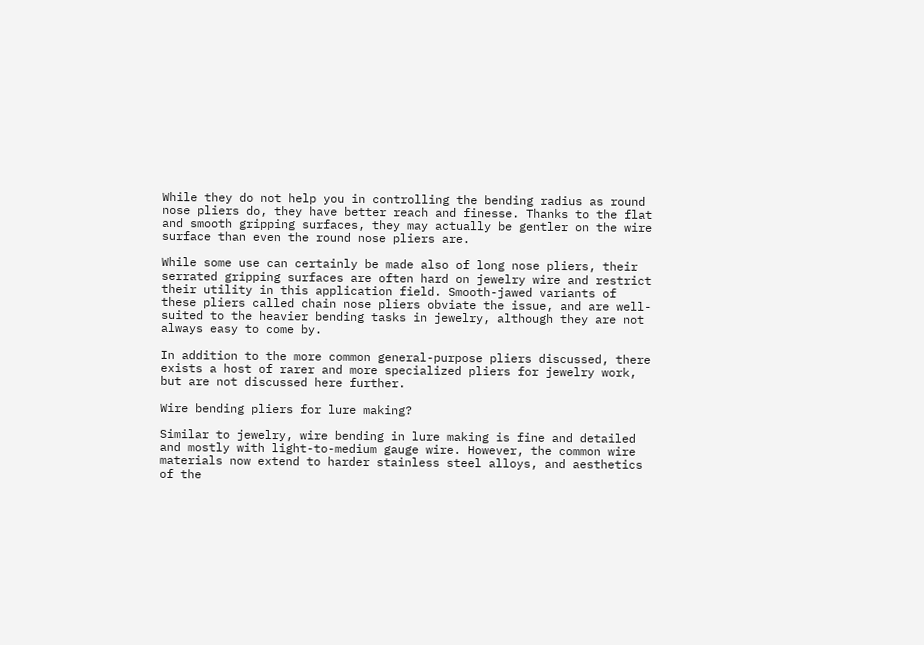While they do not help you in controlling the bending radius as round nose pliers do, they have better reach and finesse. Thanks to the flat and smooth gripping surfaces, they may actually be gentler on the wire surface than even the round nose pliers are.

While some use can certainly be made also of long nose pliers, their serrated gripping surfaces are often hard on jewelry wire and restrict their utility in this application field. Smooth-jawed variants of these pliers called chain nose pliers obviate the issue, and are well-suited to the heavier bending tasks in jewelry, although they are not always easy to come by.

In addition to the more common general-purpose pliers discussed, there exists a host of rarer and more specialized pliers for jewelry work, but are not discussed here further.

Wire bending pliers for lure making?

Similar to jewelry, wire bending in lure making is fine and detailed and mostly with light-to-medium gauge wire. However, the common wire materials now extend to harder stainless steel alloys, and aesthetics of the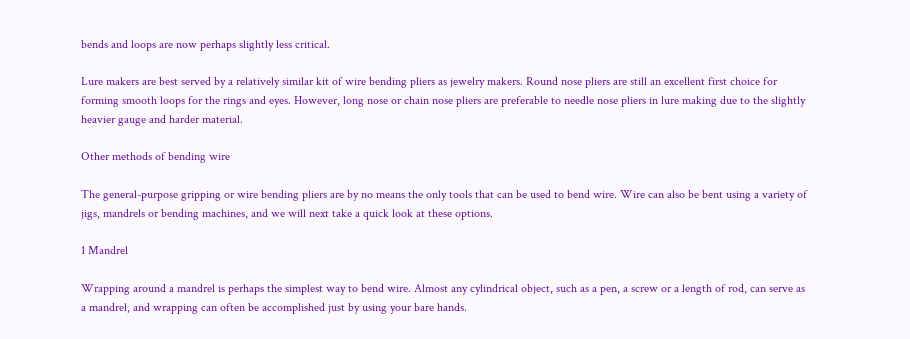bends and loops are now perhaps slightly less critical.

Lure makers are best served by a relatively similar kit of wire bending pliers as jewelry makers. Round nose pliers are still an excellent first choice for forming smooth loops for the rings and eyes. However, long nose or chain nose pliers are preferable to needle nose pliers in lure making due to the slightly heavier gauge and harder material.

Other methods of bending wire

The general-purpose gripping or wire bending pliers are by no means the only tools that can be used to bend wire. Wire can also be bent using a variety of jigs, mandrels or bending machines, and we will next take a quick look at these options.

1 Mandrel

Wrapping around a mandrel is perhaps the simplest way to bend wire. Almost any cylindrical object, such as a pen, a screw or a length of rod, can serve as a mandrel, and wrapping can often be accomplished just by using your bare hands.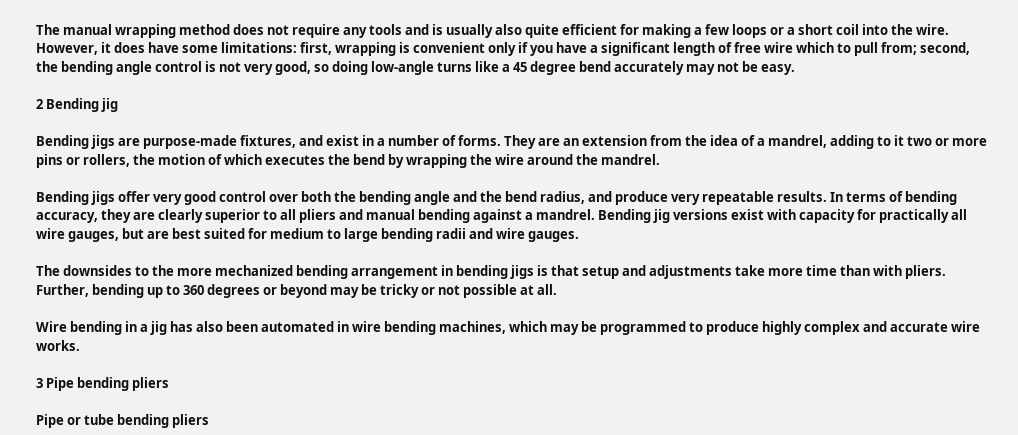The manual wrapping method does not require any tools and is usually also quite efficient for making a few loops or a short coil into the wire. However, it does have some limitations: first, wrapping is convenient only if you have a significant length of free wire which to pull from; second, the bending angle control is not very good, so doing low-angle turns like a 45 degree bend accurately may not be easy.

2 Bending jig

Bending jigs are purpose-made fixtures, and exist in a number of forms. They are an extension from the idea of a mandrel, adding to it two or more pins or rollers, the motion of which executes the bend by wrapping the wire around the mandrel.

Bending jigs offer very good control over both the bending angle and the bend radius, and produce very repeatable results. In terms of bending accuracy, they are clearly superior to all pliers and manual bending against a mandrel. Bending jig versions exist with capacity for practically all wire gauges, but are best suited for medium to large bending radii and wire gauges.

The downsides to the more mechanized bending arrangement in bending jigs is that setup and adjustments take more time than with pliers. Further, bending up to 360 degrees or beyond may be tricky or not possible at all.

Wire bending in a jig has also been automated in wire bending machines, which may be programmed to produce highly complex and accurate wire works.

3 Pipe bending pliers

Pipe or tube bending pliers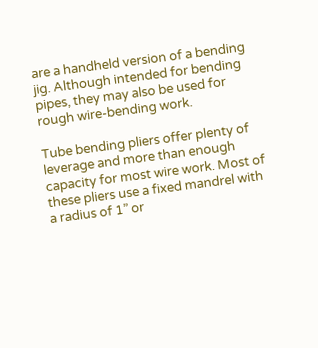are a handheld version of a bending jig. Although intended for bending pipes, they may also be used for rough wire-bending work.

Tube bending pliers offer plenty of leverage and more than enough capacity for most wire work. Most of these pliers use a fixed mandrel with a radius of 1” or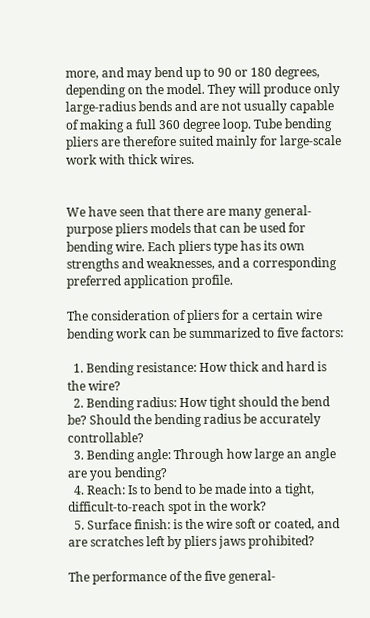more, and may bend up to 90 or 180 degrees, depending on the model. They will produce only large-radius bends and are not usually capable of making a full 360 degree loop. Tube bending pliers are therefore suited mainly for large-scale work with thick wires.


We have seen that there are many general-purpose pliers models that can be used for bending wire. Each pliers type has its own strengths and weaknesses, and a corresponding preferred application profile.

The consideration of pliers for a certain wire bending work can be summarized to five factors:

  1. Bending resistance: How thick and hard is the wire?
  2. Bending radius: How tight should the bend be? Should the bending radius be accurately controllable?
  3. Bending angle: Through how large an angle are you bending?
  4. Reach: Is to bend to be made into a tight, difficult-to-reach spot in the work?
  5. Surface finish: is the wire soft or coated, and are scratches left by pliers jaws prohibited?

The performance of the five general-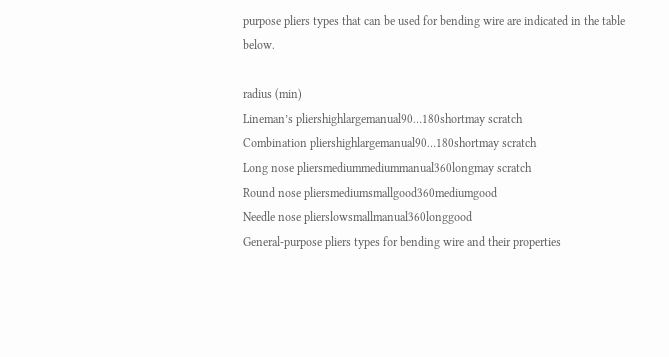purpose pliers types that can be used for bending wire are indicated in the table below.

radius (min)
Lineman’s pliershighlargemanual90…180shortmay scratch
Combination pliershighlargemanual90…180shortmay scratch
Long nose pliersmediummediummanual360longmay scratch
Round nose pliersmediumsmallgood360mediumgood
Needle nose plierslowsmallmanual360longgood
General-purpose pliers types for bending wire and their properties